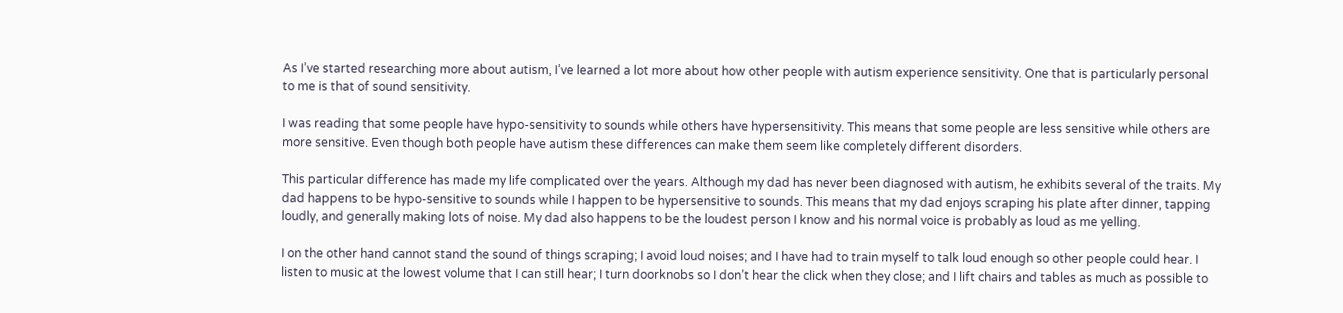As I’ve started researching more about autism, I’ve learned a lot more about how other people with autism experience sensitivity. One that is particularly personal to me is that of sound sensitivity.

I was reading that some people have hypo-sensitivity to sounds while others have hypersensitivity. This means that some people are less sensitive while others are more sensitive. Even though both people have autism these differences can make them seem like completely different disorders.

This particular difference has made my life complicated over the years. Although my dad has never been diagnosed with autism, he exhibits several of the traits. My dad happens to be hypo-sensitive to sounds while I happen to be hypersensitive to sounds. This means that my dad enjoys scraping his plate after dinner, tapping loudly, and generally making lots of noise. My dad also happens to be the loudest person I know and his normal voice is probably as loud as me yelling.

I on the other hand cannot stand the sound of things scraping; I avoid loud noises; and I have had to train myself to talk loud enough so other people could hear. I listen to music at the lowest volume that I can still hear; I turn doorknobs so I don’t hear the click when they close; and I lift chairs and tables as much as possible to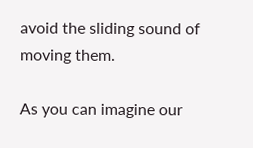avoid the sliding sound of moving them.

As you can imagine our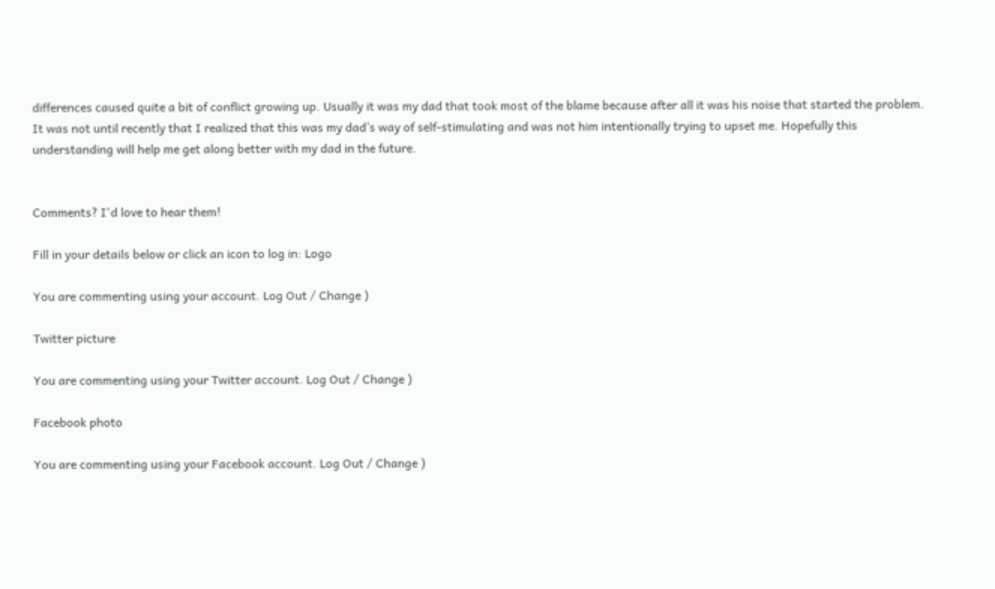differences caused quite a bit of conflict growing up. Usually it was my dad that took most of the blame because after all it was his noise that started the problem. It was not until recently that I realized that this was my dad’s way of self-stimulating and was not him intentionally trying to upset me. Hopefully this understanding will help me get along better with my dad in the future.


Comments? I'd love to hear them!

Fill in your details below or click an icon to log in: Logo

You are commenting using your account. Log Out / Change )

Twitter picture

You are commenting using your Twitter account. Log Out / Change )

Facebook photo

You are commenting using your Facebook account. Log Out / Change )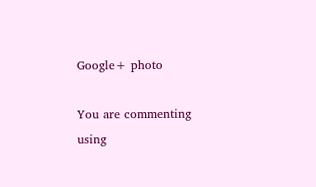Google+ photo

You are commenting using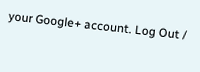your Google+ account. Log Out /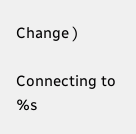Change )

Connecting to %s